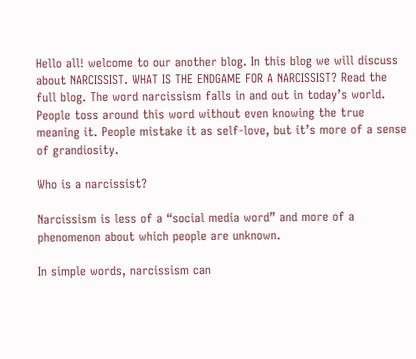Hello all! welcome to our another blog. In this blog we will discuss about NARCISSIST. WHAT IS THE ENDGAME FOR A NARCISSIST? Read the full blog. The word narcissism falls in and out in today’s world. People toss around this word without even knowing the true meaning it. People mistake it as self-love, but it’s more of a sense of grandiosity.

Who is a narcissist?

Narcissism is less of a “social media word” and more of a phenomenon about which people are unknown.

In simple words, narcissism can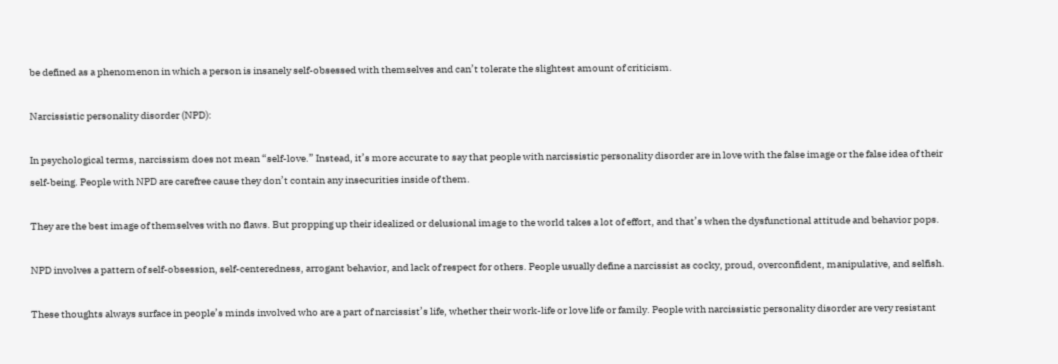be defined as a phenomenon in which a person is insanely self-obsessed with themselves and can’t tolerate the slightest amount of criticism.

Narcissistic personality disorder (NPD):

In psychological terms, narcissism does not mean “self-love.” Instead, it’s more accurate to say that people with narcissistic personality disorder are in love with the false image or the false idea of their self-being. People with NPD are carefree cause they don’t contain any insecurities inside of them.

They are the best image of themselves with no flaws. But propping up their idealized or delusional image to the world takes a lot of effort, and that’s when the dysfunctional attitude and behavior pops.

NPD involves a pattern of self-obsession, self-centeredness, arrogant behavior, and lack of respect for others. People usually define a narcissist as cocky, proud, overconfident, manipulative, and selfish.

These thoughts always surface in people’s minds involved who are a part of narcissist’s life, whether their work-life or love life or family. People with narcissistic personality disorder are very resistant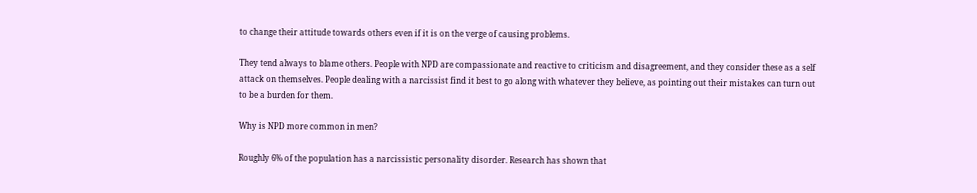to change their attitude towards others even if it is on the verge of causing problems.

They tend always to blame others. People with NPD are compassionate and reactive to criticism and disagreement, and they consider these as a self attack on themselves. People dealing with a narcissist find it best to go along with whatever they believe, as pointing out their mistakes can turn out to be a burden for them.

Why is NPD more common in men?

Roughly 6% of the population has a narcissistic personality disorder. Research has shown that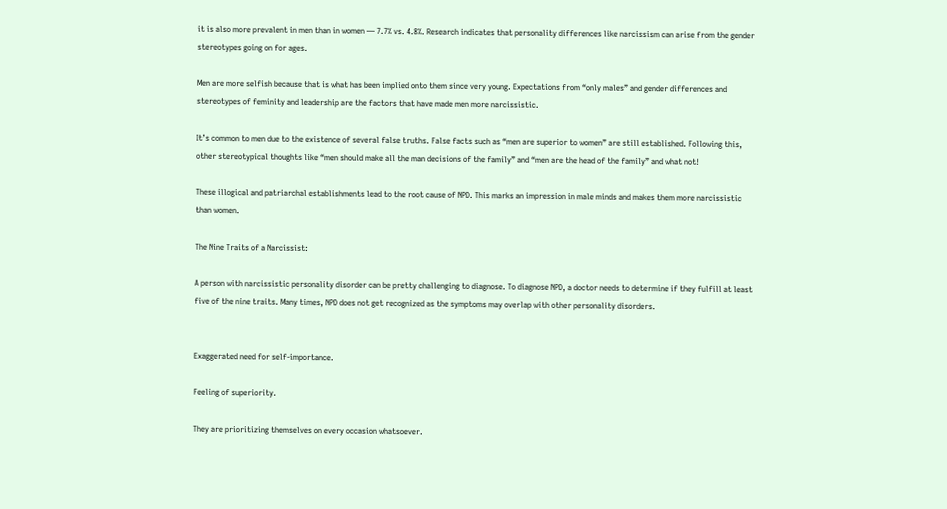it is also more prevalent in men than in women — 7.7% vs. 4.8%. Research indicates that personality differences like narcissism can arise from the gender stereotypes going on for ages.

Men are more selfish because that is what has been implied onto them since very young. Expectations from “only males” and gender differences and stereotypes of feminity and leadership are the factors that have made men more narcissistic.

It’s common to men due to the existence of several false truths. False facts such as “men are superior to women” are still established. Following this, other stereotypical thoughts like “men should make all the man decisions of the family” and “men are the head of the family” and what not!

These illogical and patriarchal establishments lead to the root cause of NPD. This marks an impression in male minds and makes them more narcissistic than women.

The Nine Traits of a Narcissist:

A person with narcissistic personality disorder can be pretty challenging to diagnose. To diagnose NPD, a doctor needs to determine if they fulfill at least five of the nine traits. Many times, NPD does not get recognized as the symptoms may overlap with other personality disorders.


Exaggerated need for self-importance.

Feeling of superiority.

They are prioritizing themselves on every occasion whatsoever.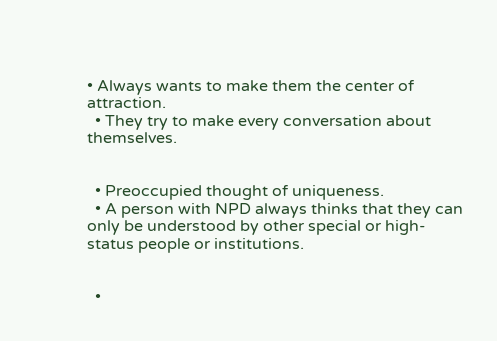• Always wants to make them the center of attraction.
  • They try to make every conversation about themselves.


  • Preoccupied thought of uniqueness.
  • A person with NPD always thinks that they can only be understood by other special or high-status people or institutions.


  •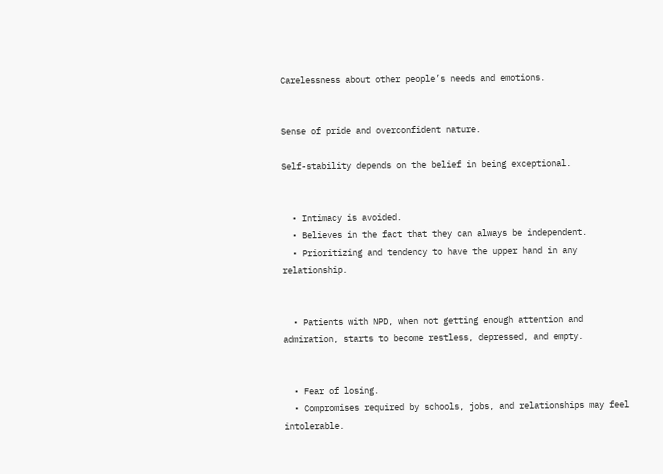Carelessness about other people’s needs and emotions.


Sense of pride and overconfident nature.

Self-stability depends on the belief in being exceptional.


  • Intimacy is avoided.
  • Believes in the fact that they can always be independent.
  • Prioritizing and tendency to have the upper hand in any relationship.


  • Patients with NPD, when not getting enough attention and admiration, starts to become restless, depressed, and empty.


  • Fear of losing.
  • Compromises required by schools, jobs, and relationships may feel intolerable.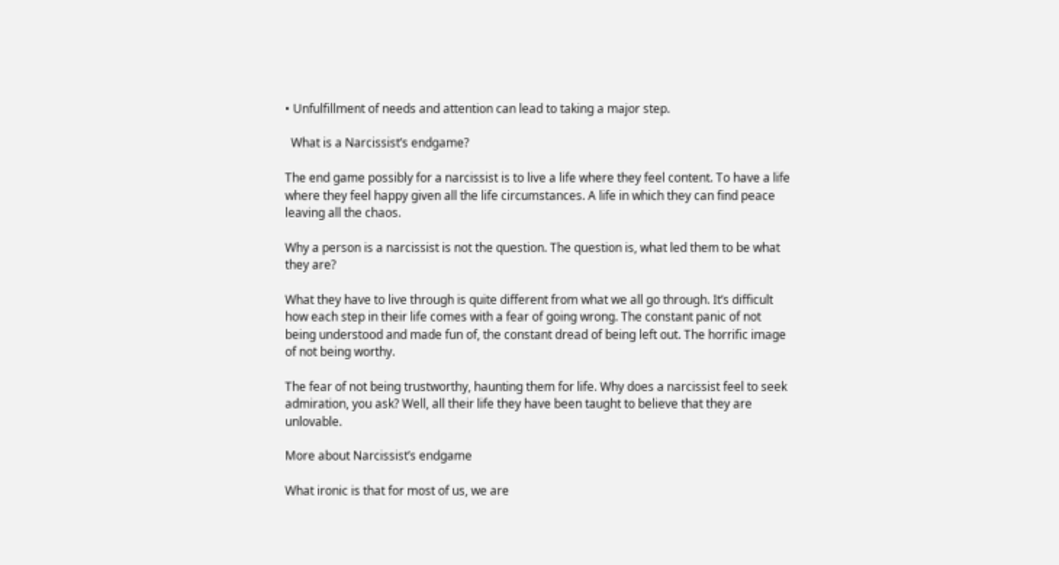• Unfulfillment of needs and attention can lead to taking a major step.

  What is a Narcissist’s endgame?

The end game possibly for a narcissist is to live a life where they feel content. To have a life where they feel happy given all the life circumstances. A life in which they can find peace leaving all the chaos.

Why a person is a narcissist is not the question. The question is, what led them to be what they are?

What they have to live through is quite different from what we all go through. It’s difficult how each step in their life comes with a fear of going wrong. The constant panic of not being understood and made fun of, the constant dread of being left out. The horrific image of not being worthy.

The fear of not being trustworthy, haunting them for life. Why does a narcissist feel to seek admiration, you ask? Well, all their life they have been taught to believe that they are unlovable.

More about Narcissist’s endgame

What ironic is that for most of us, we are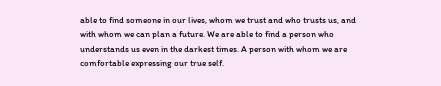able to find someone in our lives, whom we trust and who trusts us, and with whom we can plan a future. We are able to find a person who understands us even in the darkest times. A person with whom we are comfortable expressing our true self.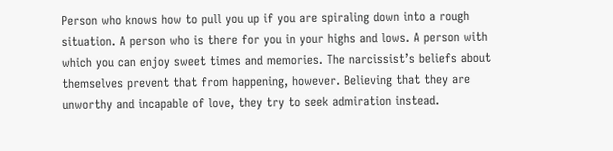Person who knows how to pull you up if you are spiraling down into a rough situation. A person who is there for you in your highs and lows. A person with which you can enjoy sweet times and memories. The narcissist’s beliefs about themselves prevent that from happening, however. Believing that they are unworthy and incapable of love, they try to seek admiration instead.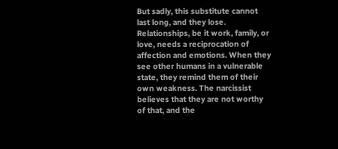But sadly, this substitute cannot last long, and they lose. Relationships, be it work, family, or love, needs a reciprocation of affection and emotions. When they see other humans in a vulnerable state, they remind them of their own weakness. The narcissist believes that they are not worthy of that, and the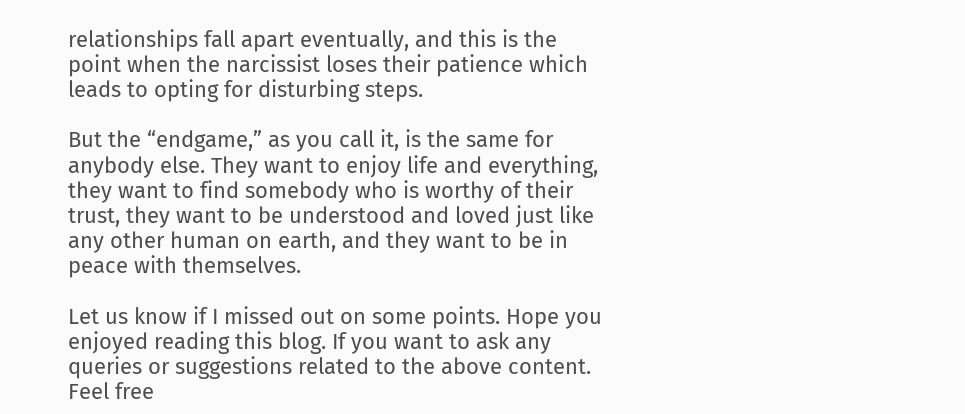relationships fall apart eventually, and this is the point when the narcissist loses their patience which leads to opting for disturbing steps.

But the “endgame,” as you call it, is the same for anybody else. They want to enjoy life and everything, they want to find somebody who is worthy of their trust, they want to be understood and loved just like any other human on earth, and they want to be in peace with themselves.

Let us know if I missed out on some points. Hope you enjoyed reading this blog. If you want to ask any queries or suggestions related to the above content. Feel free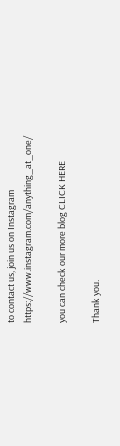to contact us, join us on Instagram https://www.instagram.com/anything_at_one/

you can check our more blog CLICK HERE

Thank you.